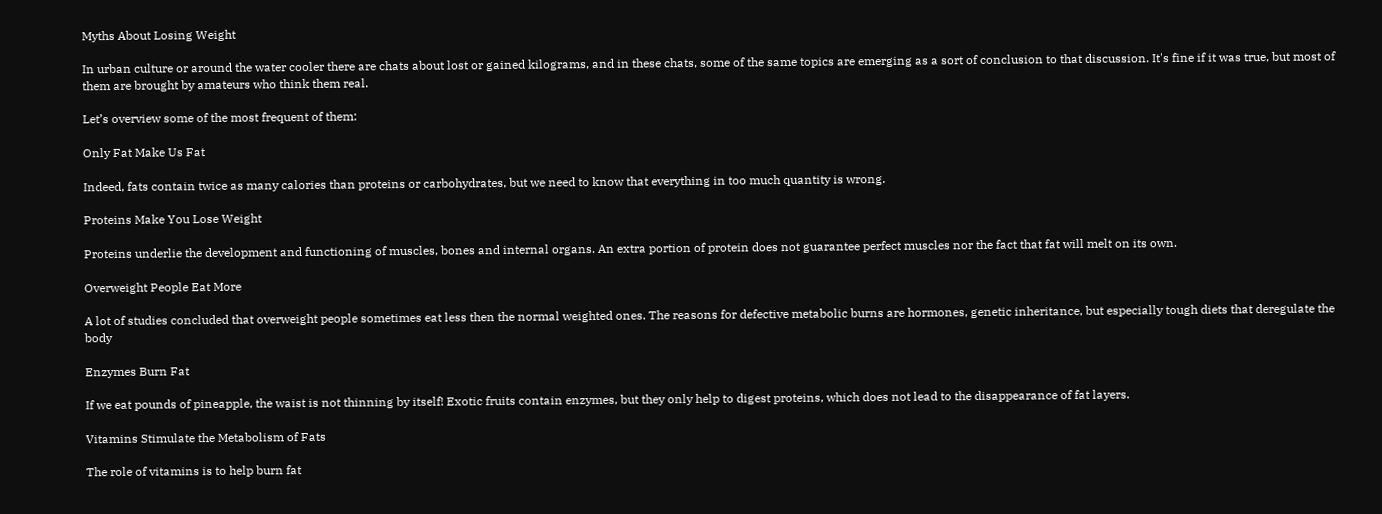Myths About Losing Weight

In urban culture or around the water cooler there are chats about lost or gained kilograms, and in these chats, some of the same topics are emerging as a sort of conclusion to that discussion. It's fine if it was true, but most of them are brought by amateurs who think them real.

Let’s overview some of the most frequent of them:

Only Fat Make Us Fat

Indeed, fats contain twice as many calories than proteins or carbohydrates, but we need to know that everything in too much quantity is wrong.

Proteins Make You Lose Weight

Proteins underlie the development and functioning of muscles, bones and internal organs. An extra portion of protein does not guarantee perfect muscles nor the fact that fat will melt on its own.

Overweight People Eat More

A lot of studies concluded that overweight people sometimes eat less then the normal weighted ones. The reasons for defective metabolic burns are hormones, genetic inheritance, but especially tough diets that deregulate the body

Enzymes Burn Fat

If we eat pounds of pineapple, the waist is not thinning by itself! Exotic fruits contain enzymes, but they only help to digest proteins, which does not lead to the disappearance of fat layers.

Vitamins Stimulate the Metabolism of Fats

The role of vitamins is to help burn fat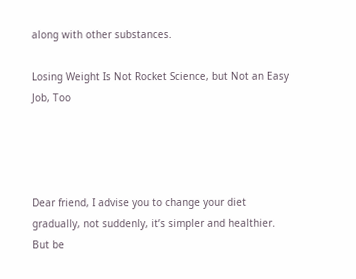along with other substances.

Losing Weight Is Not Rocket Science, but Not an Easy Job, Too




Dear friend, I advise you to change your diet gradually, not suddenly, it’s simpler and healthier. But be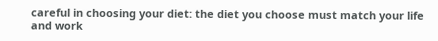careful in choosing your diet: the diet you choose must match your life and work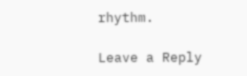rhythm.

Leave a Reply